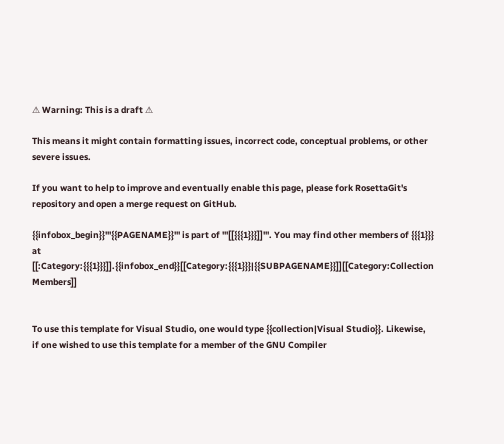⚠ Warning: This is a draft ⚠

This means it might contain formatting issues, incorrect code, conceptual problems, or other severe issues.

If you want to help to improve and eventually enable this page, please fork RosettaGit's repository and open a merge request on GitHub.

{{infobox_begin}}'''{{PAGENAME}}''' is part of '''[[{{{1}}}]]'''. You may find other members of {{{1}}} at [[:Category:{{{1}}}]].{{infobox_end}}[[Category:{{{1}}}|{{SUBPAGENAME}}]][[Category:Collection Members]]


To use this template for Visual Studio, one would type {{collection|Visual Studio}}. Likewise, if one wished to use this template for a member of the GNU Compiler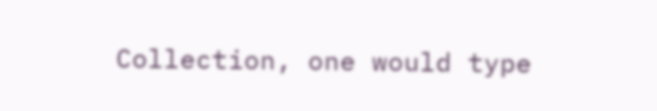Collection, one would type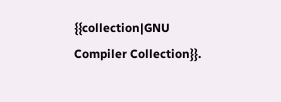{{collection|GNU Compiler Collection}}.